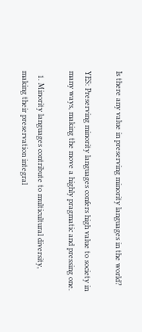Is there any value in preserving minority languages in the world?

YES: Preserving minority languages confers high value to society in many ways, making the move a highly pragmatic and pressing one.

  1. Minority languages contribute to multicultural diversity, making their preservation integral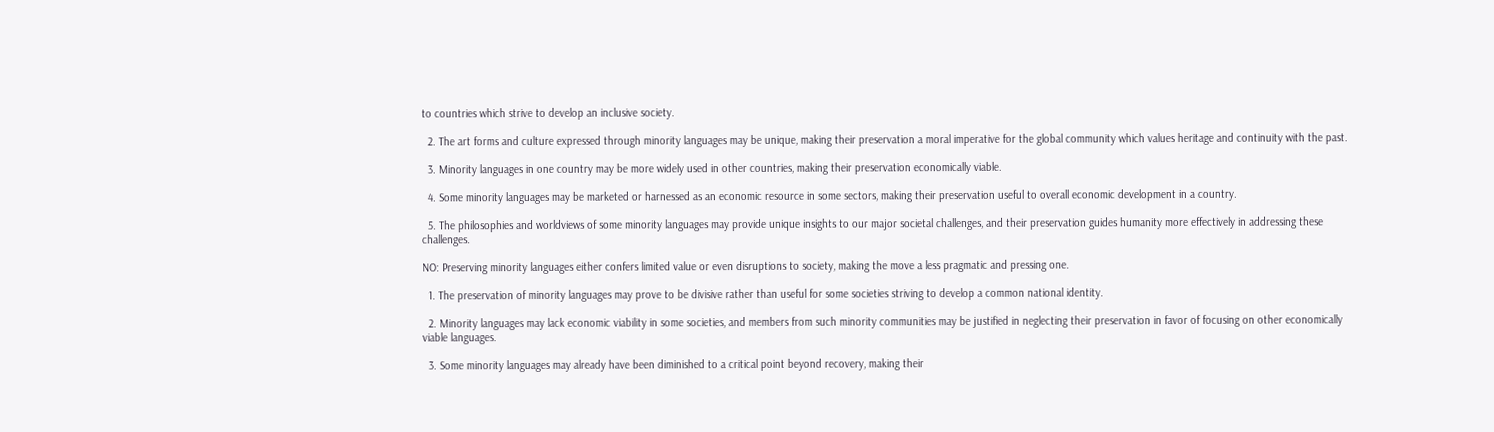to countries which strive to develop an inclusive society.

  2. The art forms and culture expressed through minority languages may be unique, making their preservation a moral imperative for the global community which values heritage and continuity with the past.

  3. Minority languages in one country may be more widely used in other countries, making their preservation economically viable.

  4. Some minority languages may be marketed or harnessed as an economic resource in some sectors, making their preservation useful to overall economic development in a country.

  5. The philosophies and worldviews of some minority languages may provide unique insights to our major societal challenges, and their preservation guides humanity more effectively in addressing these challenges.

NO: Preserving minority languages either confers limited value or even disruptions to society, making the move a less pragmatic and pressing one.

  1. The preservation of minority languages may prove to be divisive rather than useful for some societies striving to develop a common national identity.

  2. Minority languages may lack economic viability in some societies, and members from such minority communities may be justified in neglecting their preservation in favor of focusing on other economically viable languages.

  3. Some minority languages may already have been diminished to a critical point beyond recovery, making their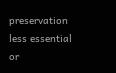preservation less essential or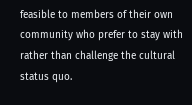feasible to members of their own community who prefer to stay with rather than challenge the cultural status quo.